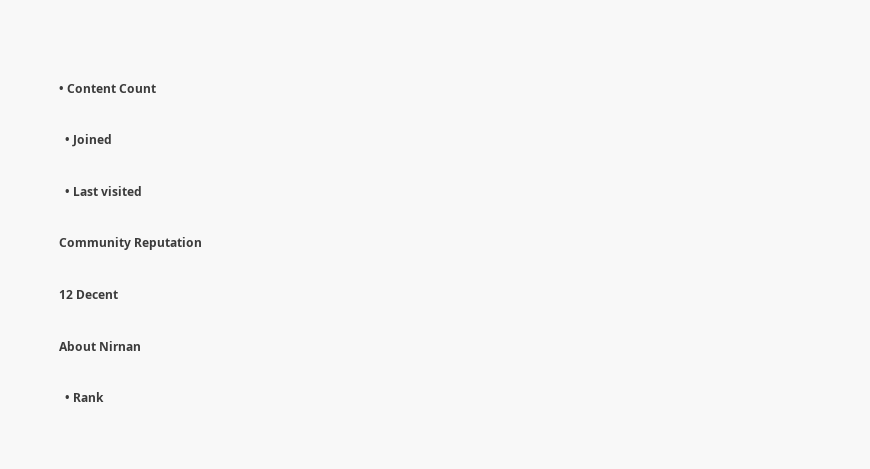• Content Count

  • Joined

  • Last visited

Community Reputation

12 Decent

About Nirnan

  • Rank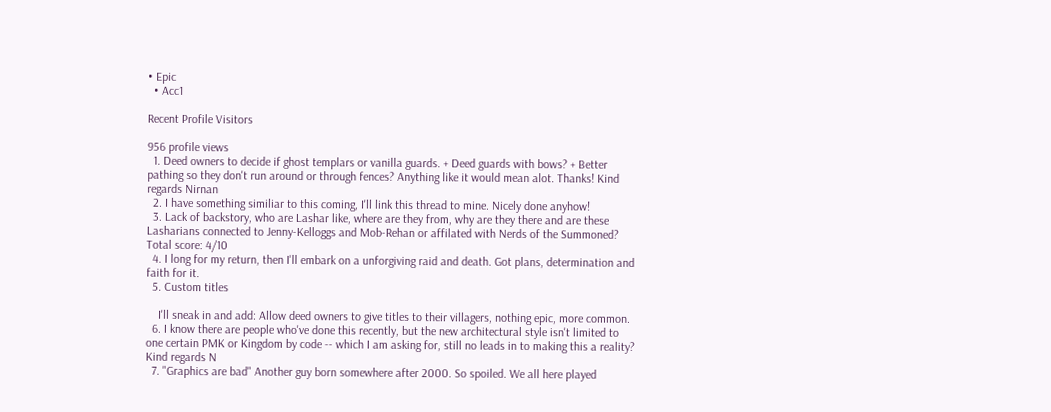• Epic
  • Acc1

Recent Profile Visitors

956 profile views
  1. Deed owners to decide if ghost templars or vanilla guards. + Deed guards with bows? + Better pathing so they don't run around or through fences? Anything like it would mean alot. Thanks! Kind regards Nirnan
  2. I have something similiar to this coming, I'll link this thread to mine. Nicely done anyhow!
  3. Lack of backstory, who are Lashar like, where are they from, why are they there and are these Lasharians connected to Jenny-Kelloggs and Mob-Rehan or affilated with Nerds of the Summoned? Total score: 4/10
  4. I long for my return, then I'll embark on a unforgiving raid and death. Got plans, determination and faith for it.
  5. Custom titles

    I'll sneak in and add: Allow deed owners to give titles to their villagers, nothing epic, more common.
  6. I know there are people who've done this recently, but the new architectural style isn't limited to one certain PMK or Kingdom by code -- which I am asking for, still no leads in to making this a reality? Kind regards N
  7. "Graphics are bad" Another guy born somewhere after 2000. So spoiled. We all here played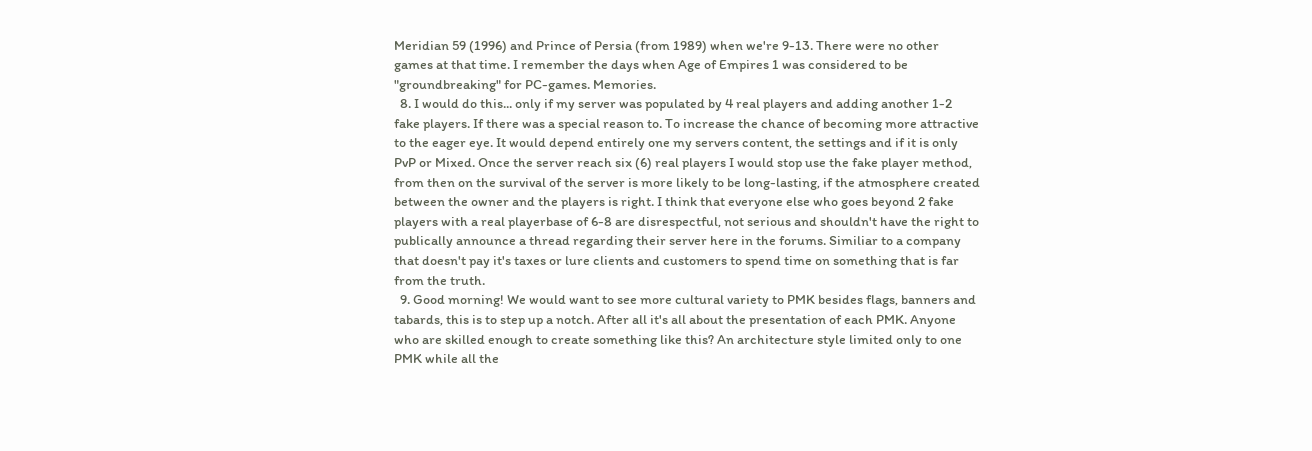Meridian 59 (1996) and Prince of Persia (from 1989) when we're 9-13. There were no other games at that time. I remember the days when Age of Empires 1 was considered to be "groundbreaking" for PC-games. Memories.
  8. I would do this... only if my server was populated by 4 real players and adding another 1-2 fake players. If there was a special reason to. To increase the chance of becoming more attractive to the eager eye. It would depend entirely one my servers content, the settings and if it is only PvP or Mixed. Once the server reach six (6) real players I would stop use the fake player method, from then on the survival of the server is more likely to be long-lasting, if the atmosphere created between the owner and the players is right. I think that everyone else who goes beyond 2 fake players with a real playerbase of 6-8 are disrespectful, not serious and shouldn't have the right to publically announce a thread regarding their server here in the forums. Similiar to a company that doesn't pay it's taxes or lure clients and customers to spend time on something that is far from the truth.
  9. Good morning! We would want to see more cultural variety to PMK besides flags, banners and tabards, this is to step up a notch. After all it's all about the presentation of each PMK. Anyone who are skilled enough to create something like this? An architecture style limited only to one PMK while all the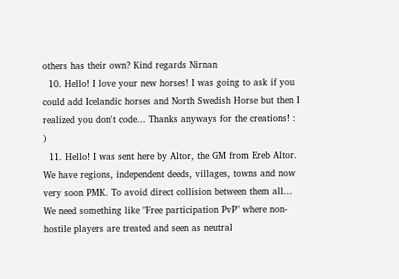others has their own? Kind regards Nirnan
  10. Hello! I love your new horses! I was going to ask if you could add Icelandic horses and North Swedish Horse but then I realized you don't code... Thanks anyways for the creations! : )
  11. Hello! I was sent here by Altor, the GM from Ereb Altor. We have regions, independent deeds, villages, towns and now very soon PMK. To avoid direct collision between them all... We need something like "Free participation PvP" where non-hostile players are treated and seen as neutral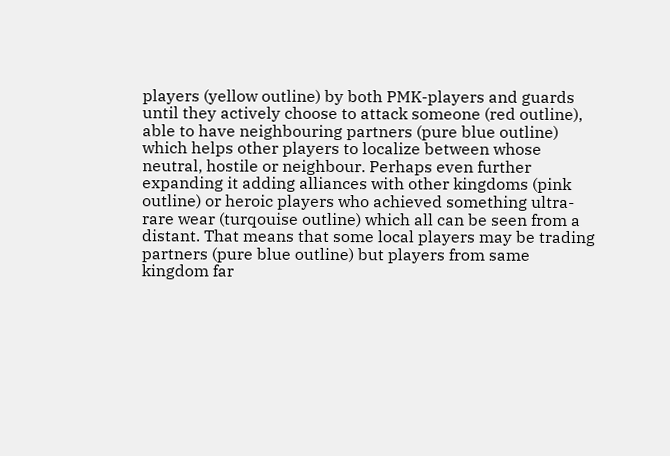players (yellow outline) by both PMK-players and guards until they actively choose to attack someone (red outline), able to have neighbouring partners (pure blue outline) which helps other players to localize between whose neutral, hostile or neighbour. Perhaps even further expanding it adding alliances with other kingdoms (pink outline) or heroic players who achieved something ultra-rare wear (turqouise outline) which all can be seen from a distant. That means that some local players may be trading partners (pure blue outline) but players from same kingdom far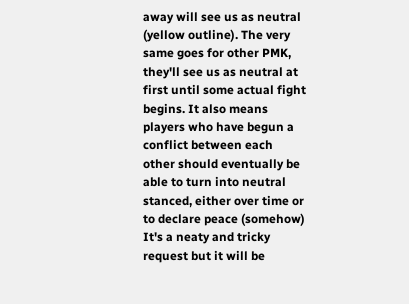away will see us as neutral (yellow outline). The very same goes for other PMK, they'll see us as neutral at first until some actual fight begins. It also means players who have begun a conflict between each other should eventually be able to turn into neutral stanced, either over time or to declare peace (somehow) It's a neaty and tricky request but it will be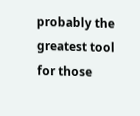probably the greatest tool for those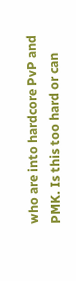who are into hardcore PvP and PMK. Is this too hard or can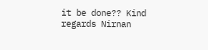it be done?? Kind regards Nirnan